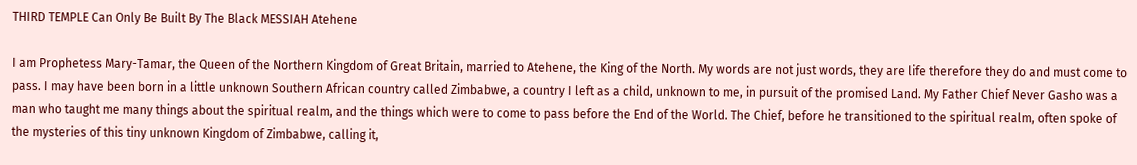THIRD TEMPLE Can Only Be Built By The Black MESSIAH Atehene

I am Prophetess Mary-Tamar, the Queen of the Northern Kingdom of Great Britain, married to Atehene, the King of the North. My words are not just words, they are life therefore they do and must come to pass. I may have been born in a little unknown Southern African country called Zimbabwe, a country I left as a child, unknown to me, in pursuit of the promised Land. My Father Chief Never Gasho was a man who taught me many things about the spiritual realm, and the things which were to come to pass before the End of the World. The Chief, before he transitioned to the spiritual realm, often spoke of the mysteries of this tiny unknown Kingdom of Zimbabwe, calling it,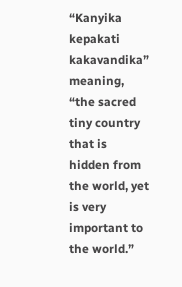“Kanyika kepakati kakavandika” meaning, “the sacred tiny country that is hidden from the world, yet is very important to the world.”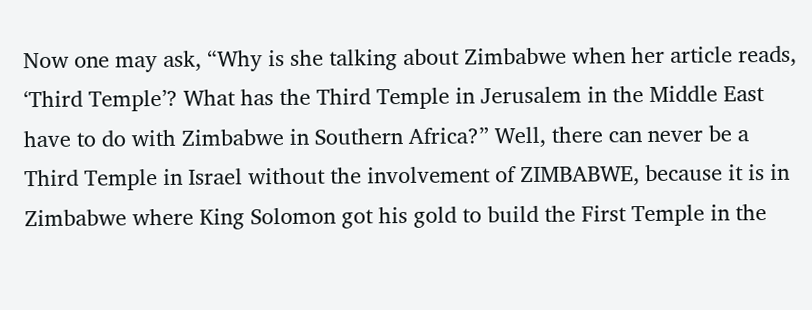Now one may ask, “Why is she talking about Zimbabwe when her article reads, ‘Third Temple’? What has the Third Temple in Jerusalem in the Middle East have to do with Zimbabwe in Southern Africa?” Well, there can never be a Third Temple in Israel without the involvement of ZIMBABWE, because it is in Zimbabwe where King Solomon got his gold to build the First Temple in the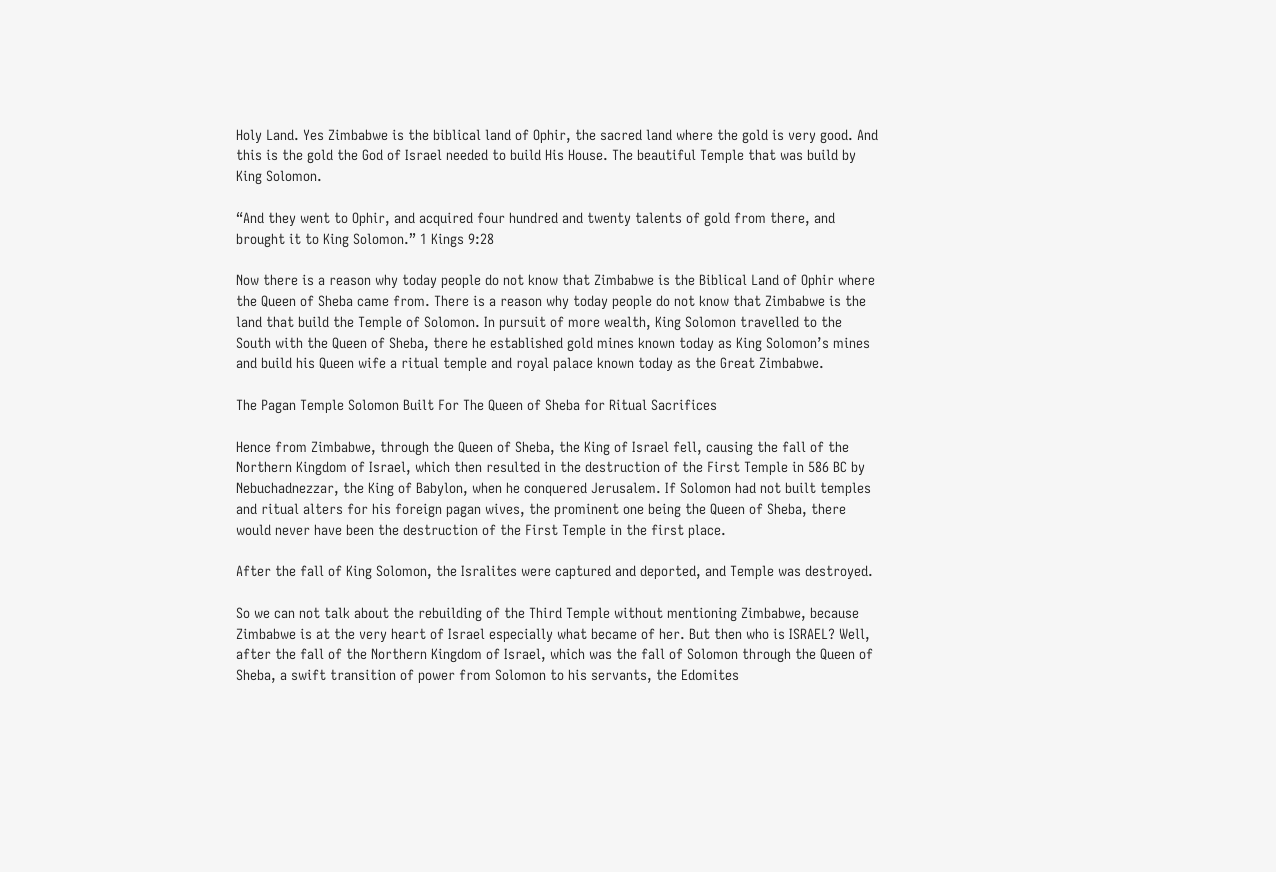Holy Land. Yes Zimbabwe is the biblical land of Ophir, the sacred land where the gold is very good. And this is the gold the God of Israel needed to build His House. The beautiful Temple that was build by King Solomon.

“And they went to Ophir, and acquired four hundred and twenty talents of gold from there, and brought it to King Solomon.” 1 Kings 9:28

Now there is a reason why today people do not know that Zimbabwe is the Biblical Land of Ophir where the Queen of Sheba came from. There is a reason why today people do not know that Zimbabwe is the land that build the Temple of Solomon. In pursuit of more wealth, King Solomon travelled to the South with the Queen of Sheba, there he established gold mines known today as King Solomon’s mines and build his Queen wife a ritual temple and royal palace known today as the Great Zimbabwe.

The Pagan Temple Solomon Built For The Queen of Sheba for Ritual Sacrifices

Hence from Zimbabwe, through the Queen of Sheba, the King of Israel fell, causing the fall of the Northern Kingdom of Israel, which then resulted in the destruction of the First Temple in 586 BC by Nebuchadnezzar, the King of Babylon, when he conquered Jerusalem. If Solomon had not built temples and ritual alters for his foreign pagan wives, the prominent one being the Queen of Sheba, there would never have been the destruction of the First Temple in the first place.

After the fall of King Solomon, the Isralites were captured and deported, and Temple was destroyed.

So we can not talk about the rebuilding of the Third Temple without mentioning Zimbabwe, because Zimbabwe is at the very heart of Israel especially what became of her. But then who is ISRAEL? Well, after the fall of the Northern Kingdom of Israel, which was the fall of Solomon through the Queen of Sheba, a swift transition of power from Solomon to his servants, the Edomites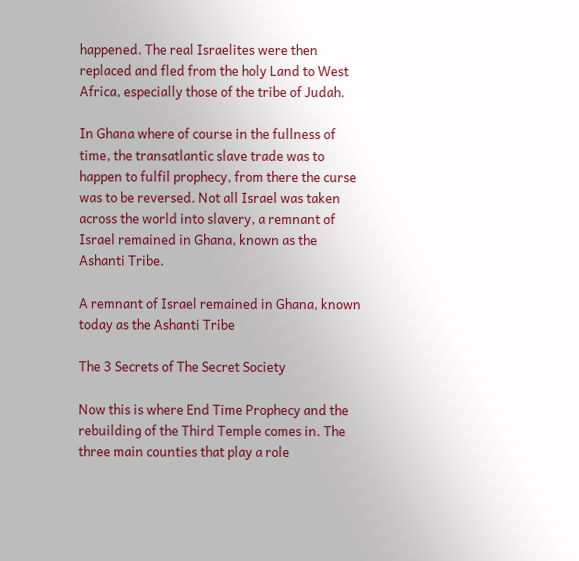happened. The real Israelites were then replaced and fled from the holy Land to West Africa, especially those of the tribe of Judah.

In Ghana where of course in the fullness of time, the transatlantic slave trade was to happen to fulfil prophecy, from there the curse was to be reversed. Not all Israel was taken across the world into slavery, a remnant of Israel remained in Ghana, known as the Ashanti Tribe.

A remnant of Israel remained in Ghana, known today as the Ashanti Tribe

The 3 Secrets of The Secret Society

Now this is where End Time Prophecy and the rebuilding of the Third Temple comes in. The three main counties that play a role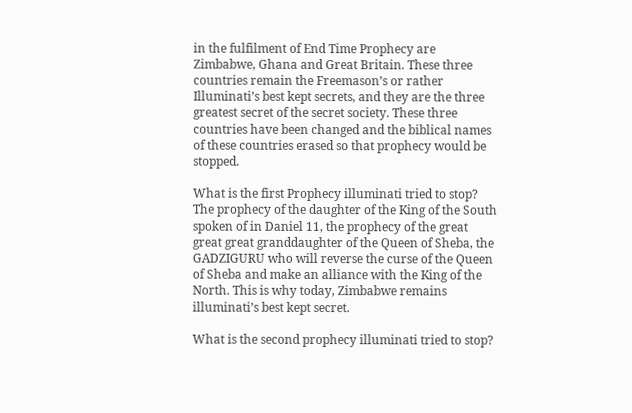in the fulfilment of End Time Prophecy are Zimbabwe, Ghana and Great Britain. These three countries remain the Freemason’s or rather Illuminati’s best kept secrets, and they are the three greatest secret of the secret society. These three countries have been changed and the biblical names of these countries erased so that prophecy would be stopped.

What is the first Prophecy illuminati tried to stop? The prophecy of the daughter of the King of the South spoken of in Daniel 11, the prophecy of the great great great granddaughter of the Queen of Sheba, the GADZIGURU who will reverse the curse of the Queen of Sheba and make an alliance with the King of the North. This is why today, Zimbabwe remains illuminati’s best kept secret.

What is the second prophecy illuminati tried to stop?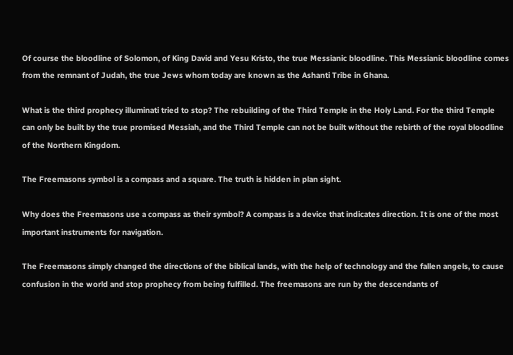Of course the bloodline of Solomon, of King David and Yesu Kristo, the true Messianic bloodline. This Messianic bloodline comes from the remnant of Judah, the true Jews whom today are known as the Ashanti Tribe in Ghana.

What is the third prophecy illuminati tried to stop? The rebuilding of the Third Temple in the Holy Land. For the third Temple can only be built by the true promised Messiah, and the Third Temple can not be built without the rebirth of the royal bloodline of the Northern Kingdom.

The Freemasons symbol is a compass and a square. The truth is hidden in plan sight.

Why does the Freemasons use a compass as their symbol? A compass is a device that indicates direction. It is one of the most important instruments for navigation.

The Freemasons simply changed the directions of the biblical lands, with the help of technology and the fallen angels, to cause confusion in the world and stop prophecy from being fulfilled. The freemasons are run by the descendants of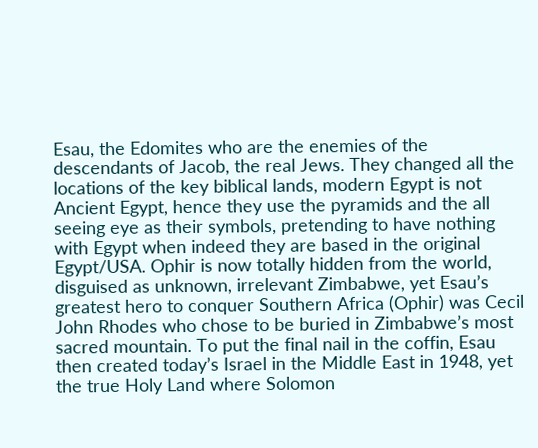Esau, the Edomites who are the enemies of the descendants of Jacob, the real Jews. They changed all the locations of the key biblical lands, modern Egypt is not Ancient Egypt, hence they use the pyramids and the all seeing eye as their symbols, pretending to have nothing with Egypt when indeed they are based in the original Egypt/USA. Ophir is now totally hidden from the world, disguised as unknown, irrelevant Zimbabwe, yet Esau’s greatest hero to conquer Southern Africa (Ophir) was Cecil John Rhodes who chose to be buried in Zimbabwe’s most sacred mountain. To put the final nail in the coffin, Esau then created today’s Israel in the Middle East in 1948, yet the true Holy Land where Solomon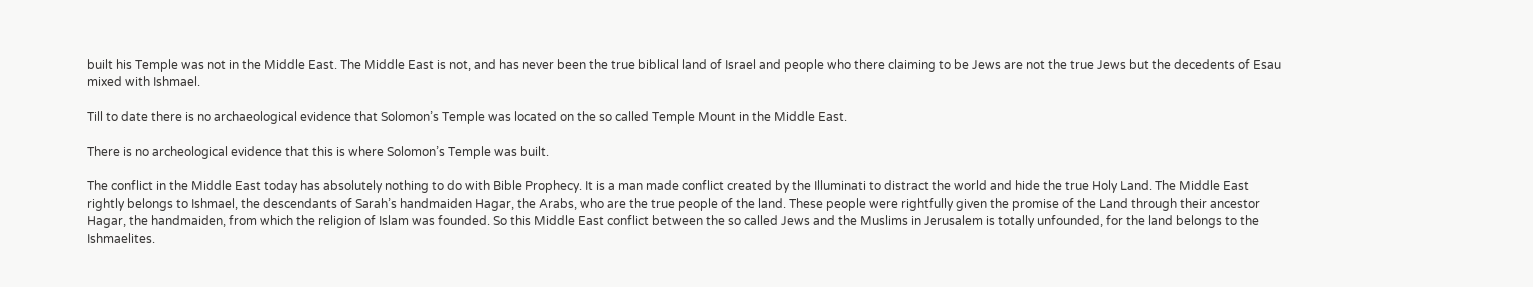built his Temple was not in the Middle East. The Middle East is not, and has never been the true biblical land of Israel and people who there claiming to be Jews are not the true Jews but the decedents of Esau mixed with Ishmael.

Till to date there is no archaeological evidence that Solomon’s Temple was located on the so called Temple Mount in the Middle East.

There is no archeological evidence that this is where Solomon’s Temple was built.

The conflict in the Middle East today has absolutely nothing to do with Bible Prophecy. It is a man made conflict created by the Illuminati to distract the world and hide the true Holy Land. The Middle East rightly belongs to Ishmael, the descendants of Sarah’s handmaiden Hagar, the Arabs, who are the true people of the land. These people were rightfully given the promise of the Land through their ancestor Hagar, the handmaiden, from which the religion of Islam was founded. So this Middle East conflict between the so called Jews and the Muslims in Jerusalem is totally unfounded, for the land belongs to the Ishmaelites.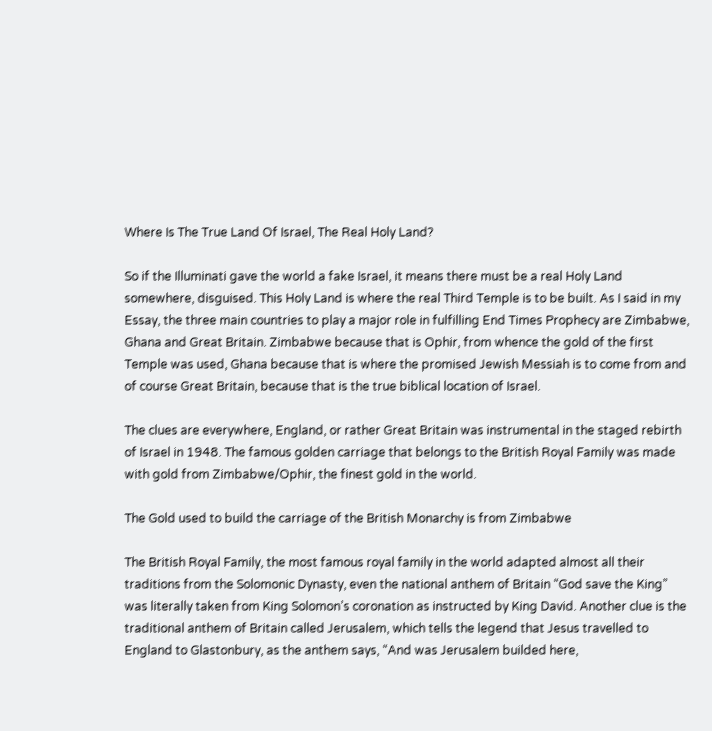Where Is The True Land Of Israel, The Real Holy Land?

So if the Illuminati gave the world a fake Israel, it means there must be a real Holy Land somewhere, disguised. This Holy Land is where the real Third Temple is to be built. As I said in my Essay, the three main countries to play a major role in fulfilling End Times Prophecy are Zimbabwe, Ghana and Great Britain. Zimbabwe because that is Ophir, from whence the gold of the first Temple was used, Ghana because that is where the promised Jewish Messiah is to come from and of course Great Britain, because that is the true biblical location of Israel.

The clues are everywhere, England, or rather Great Britain was instrumental in the staged rebirth of Israel in 1948. The famous golden carriage that belongs to the British Royal Family was made with gold from Zimbabwe/Ophir, the finest gold in the world.

The Gold used to build the carriage of the British Monarchy is from Zimbabwe

The British Royal Family, the most famous royal family in the world adapted almost all their traditions from the Solomonic Dynasty, even the national anthem of Britain “God save the King” was literally taken from King Solomon’s coronation as instructed by King David. Another clue is the traditional anthem of Britain called Jerusalem, which tells the legend that Jesus travelled to England to Glastonbury, as the anthem says, “And was Jerusalem builded here,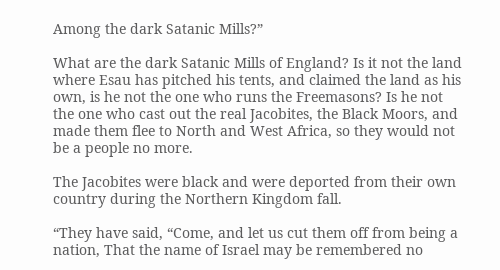Among the dark Satanic Mills?”

What are the dark Satanic Mills of England? Is it not the land where Esau has pitched his tents, and claimed the land as his own, is he not the one who runs the Freemasons? Is he not the one who cast out the real Jacobites, the Black Moors, and made them flee to North and West Africa, so they would not be a people no more.

The Jacobites were black and were deported from their own country during the Northern Kingdom fall.

“They have said, “Come, and let us cut them off from being a nation, That the name of Israel may be remembered no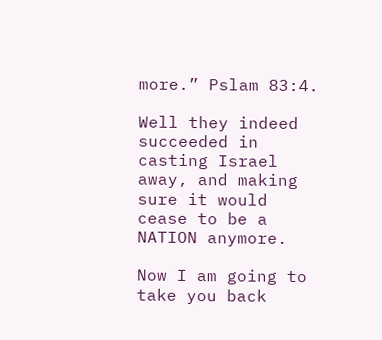more.” Pslam 83:4.

Well they indeed succeeded in casting Israel away, and making sure it would cease to be a NATION anymore.

Now I am going to take you back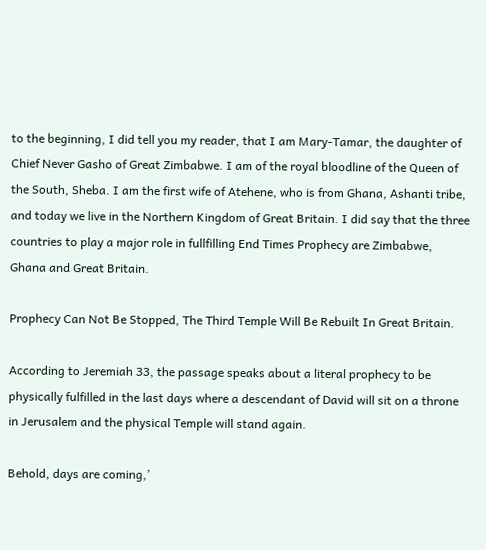to the beginning, I did tell you my reader, that I am Mary-Tamar, the daughter of Chief Never Gasho of Great Zimbabwe. I am of the royal bloodline of the Queen of the South, Sheba. I am the first wife of Atehene, who is from Ghana, Ashanti tribe, and today we live in the Northern Kingdom of Great Britain. I did say that the three countries to play a major role in fullfilling End Times Prophecy are Zimbabwe, Ghana and Great Britain.

Prophecy Can Not Be Stopped, The Third Temple Will Be Rebuilt In Great Britain.

According to Jeremiah 33, the passage speaks about a literal prophecy to be physically fulfilled in the last days where a descendant of David will sit on a throne in Jerusalem and the physical Temple will stand again.

Behold, days are coming,’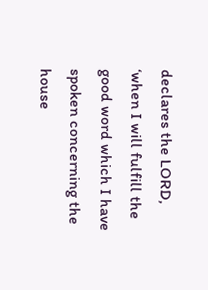declares the LORD, ‘when I will fulfill the good word which I have spoken concerning the house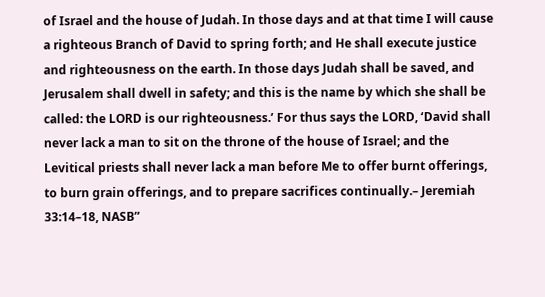of Israel and the house of Judah. In those days and at that time I will cause a righteous Branch of David to spring forth; and He shall execute justice and righteousness on the earth. In those days Judah shall be saved, and Jerusalem shall dwell in safety; and this is the name by which she shall be called: the LORD is our righteousness.’ For thus says the LORD, ‘David shall never lack a man to sit on the throne of the house of Israel; and the Levitical priests shall never lack a man before Me to offer burnt offerings, to burn grain offerings, and to prepare sacrifices continually.– Jeremiah 33:14–18, NASB”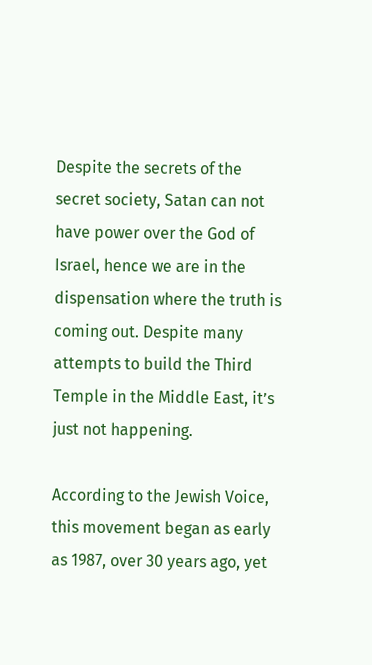Despite the secrets of the secret society, Satan can not have power over the God of Israel, hence we are in the dispensation where the truth is coming out. Despite many attempts to build the Third Temple in the Middle East, it’s just not happening.

According to the Jewish Voice, this movement began as early as 1987, over 30 years ago, yet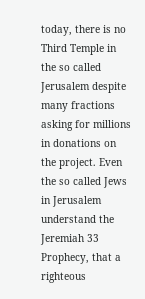today, there is no Third Temple in the so called Jerusalem despite many fractions asking for millions in donations on the project. Even the so called Jews in Jerusalem understand the Jeremiah 33 Prophecy, that a righteous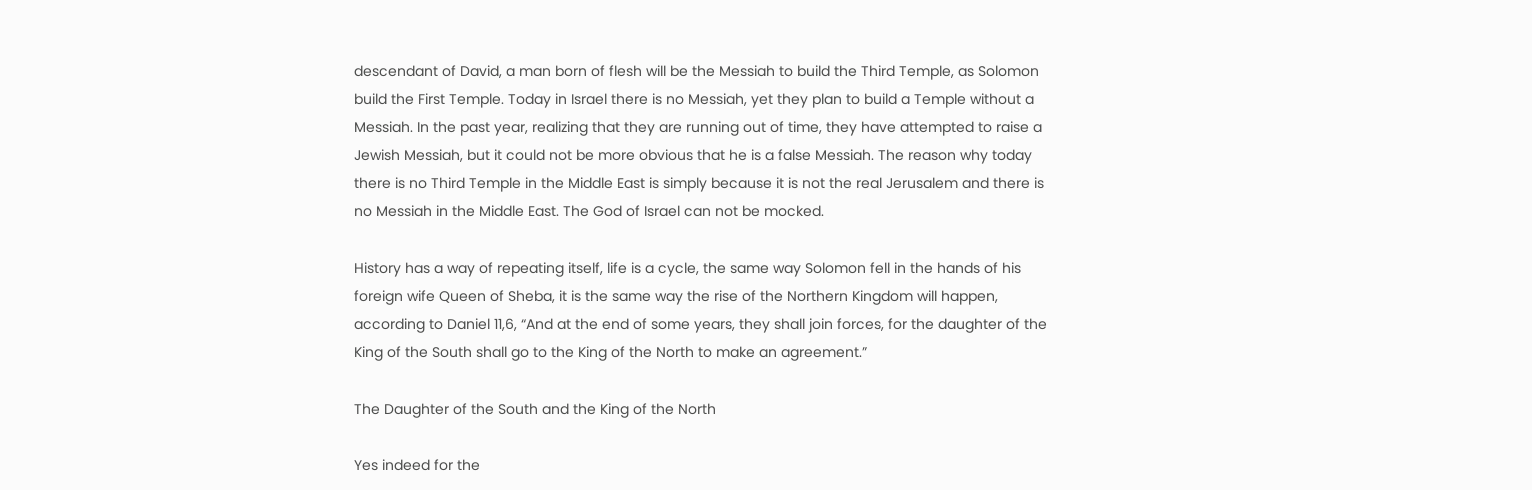descendant of David, a man born of flesh will be the Messiah to build the Third Temple, as Solomon build the First Temple. Today in Israel there is no Messiah, yet they plan to build a Temple without a Messiah. In the past year, realizing that they are running out of time, they have attempted to raise a Jewish Messiah, but it could not be more obvious that he is a false Messiah. The reason why today there is no Third Temple in the Middle East is simply because it is not the real Jerusalem and there is no Messiah in the Middle East. The God of Israel can not be mocked.

History has a way of repeating itself, life is a cycle, the same way Solomon fell in the hands of his foreign wife Queen of Sheba, it is the same way the rise of the Northern Kingdom will happen, according to Daniel 11,6, “And at the end of some years, they shall join forces, for the daughter of the King of the South shall go to the King of the North to make an agreement.”

The Daughter of the South and the King of the North

Yes indeed for the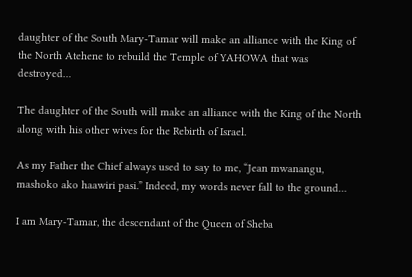daughter of the South Mary-Tamar will make an alliance with the King of the North Atehene to rebuild the Temple of YAHOWA that was destroyed…

The daughter of the South will make an alliance with the King of the North along with his other wives for the Rebirth of Israel.

As my Father the Chief always used to say to me, “Jean mwanangu, mashoko ako haawiri pasi.” Indeed, my words never fall to the ground…

I am Mary-Tamar, the descendant of the Queen of Sheba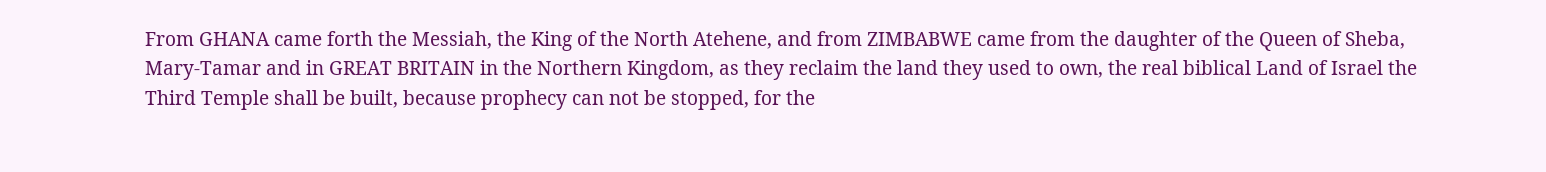From GHANA came forth the Messiah, the King of the North Atehene, and from ZIMBABWE came from the daughter of the Queen of Sheba, Mary-Tamar and in GREAT BRITAIN in the Northern Kingdom, as they reclaim the land they used to own, the real biblical Land of Israel the Third Temple shall be built, because prophecy can not be stopped, for the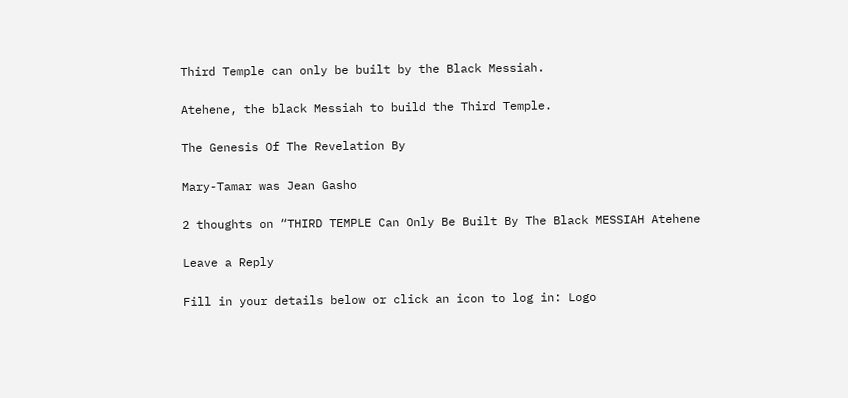Third Temple can only be built by the Black Messiah.

Atehene, the black Messiah to build the Third Temple.

The Genesis Of The Revelation By

Mary-Tamar was Jean Gasho

2 thoughts on “THIRD TEMPLE Can Only Be Built By The Black MESSIAH Atehene

Leave a Reply

Fill in your details below or click an icon to log in: Logo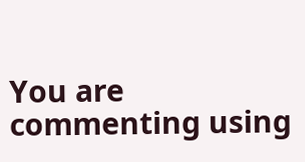You are commenting using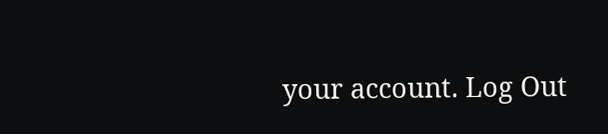your account. Log Out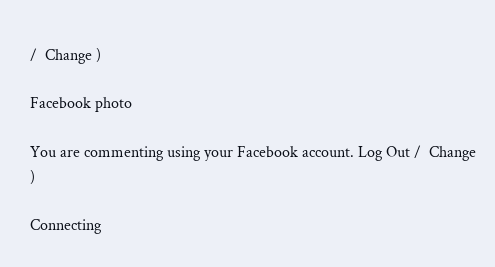/  Change )

Facebook photo

You are commenting using your Facebook account. Log Out /  Change )

Connecting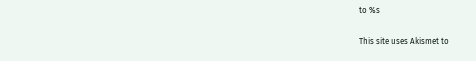to %s

This site uses Akismet to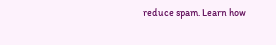reduce spam. Learn how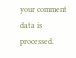your comment data is processed.